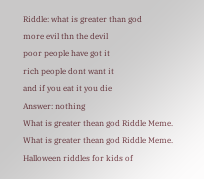Riddle: what is greater than god
more evil thn the devil
poor people have got it
rich people dont want it
and if you eat it you die
Answer: nothing
What is greater thean god Riddle Meme.
What is greater thean god Riddle Meme.
Halloween riddles for kids of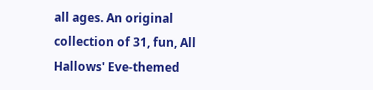all ages. An original collection of 31, fun, All Hallows' Eve-themed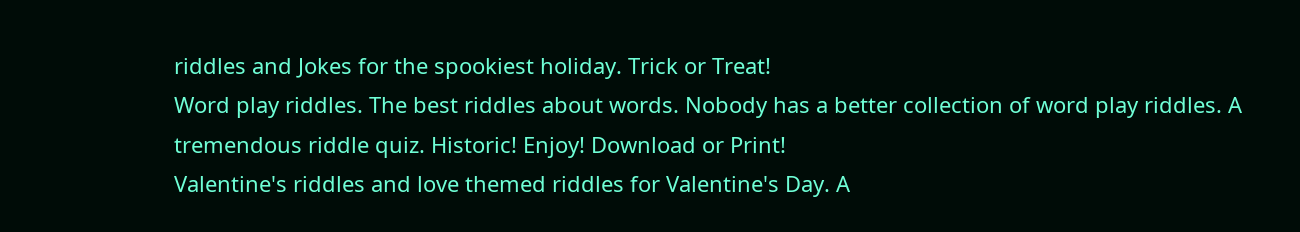riddles and Jokes for the spookiest holiday. Trick or Treat!
Word play riddles. The best riddles about words. Nobody has a better collection of word play riddles. A tremendous riddle quiz. Historic! Enjoy! Download or Print!
Valentine's riddles and love themed riddles for Valentine's Day. A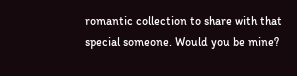romantic collection to share with that special someone. Would you be mine?